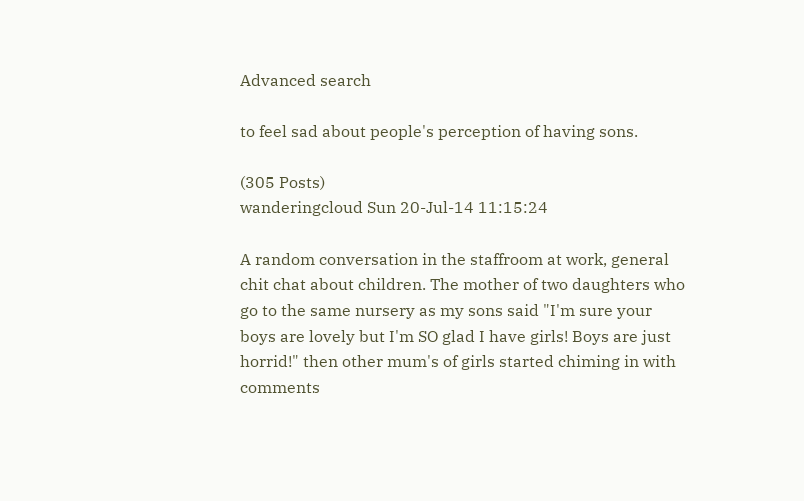Advanced search

to feel sad about people's perception of having sons.

(305 Posts)
wanderingcloud Sun 20-Jul-14 11:15:24

A random conversation in the staffroom at work, general chit chat about children. The mother of two daughters who go to the same nursery as my sons said "I'm sure your boys are lovely but I'm SO glad I have girls! Boys are just horrid!" then other mum's of girls started chiming in with comments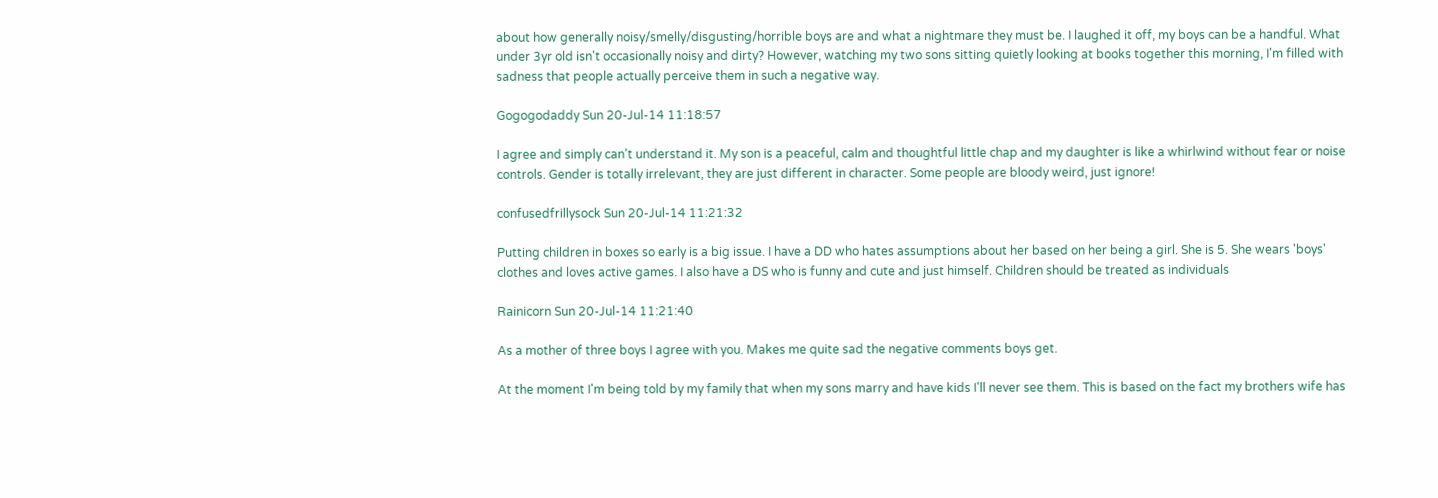about how generally noisy/smelly/disgusting/horrible boys are and what a nightmare they must be. I laughed it off, my boys can be a handful. What under 3yr old isn't occasionally noisy and dirty? However, watching my two sons sitting quietly looking at books together this morning, I'm filled with sadness that people actually perceive them in such a negative way.

Gogogodaddy Sun 20-Jul-14 11:18:57

I agree and simply can't understand it. My son is a peaceful, calm and thoughtful little chap and my daughter is like a whirlwind without fear or noise controls. Gender is totally irrelevant, they are just different in character. Some people are bloody weird, just ignore!

confusedfrillysock Sun 20-Jul-14 11:21:32

Putting children in boxes so early is a big issue. I have a DD who hates assumptions about her based on her being a girl. She is 5. She wears 'boys' clothes and loves active games. I also have a DS who is funny and cute and just himself. Children should be treated as individuals

Rainicorn Sun 20-Jul-14 11:21:40

As a mother of three boys I agree with you. Makes me quite sad the negative comments boys get.

At the moment I'm being told by my family that when my sons marry and have kids I'll never see them. This is based on the fact my brothers wife has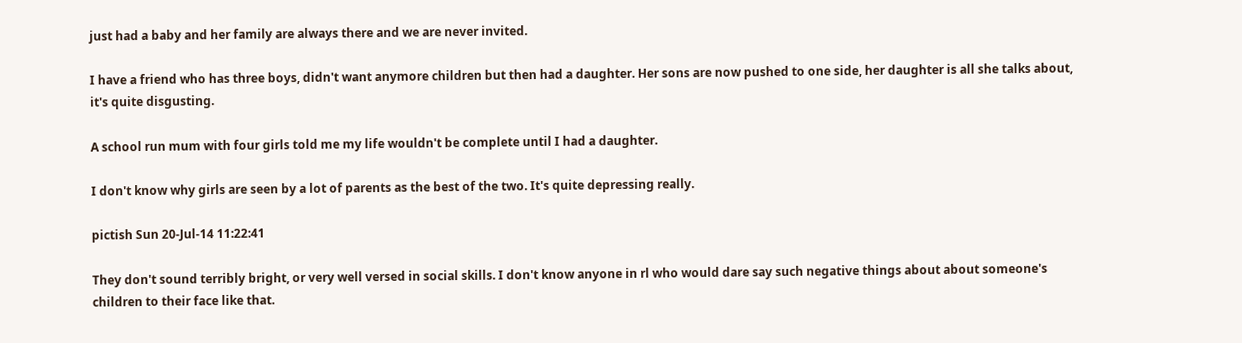just had a baby and her family are always there and we are never invited.

I have a friend who has three boys, didn't want anymore children but then had a daughter. Her sons are now pushed to one side, her daughter is all she talks about, it's quite disgusting.

A school run mum with four girls told me my life wouldn't be complete until I had a daughter.

I don't know why girls are seen by a lot of parents as the best of the two. It's quite depressing really.

pictish Sun 20-Jul-14 11:22:41

They don't sound terribly bright, or very well versed in social skills. I don't know anyone in rl who would dare say such negative things about about someone's children to their face like that.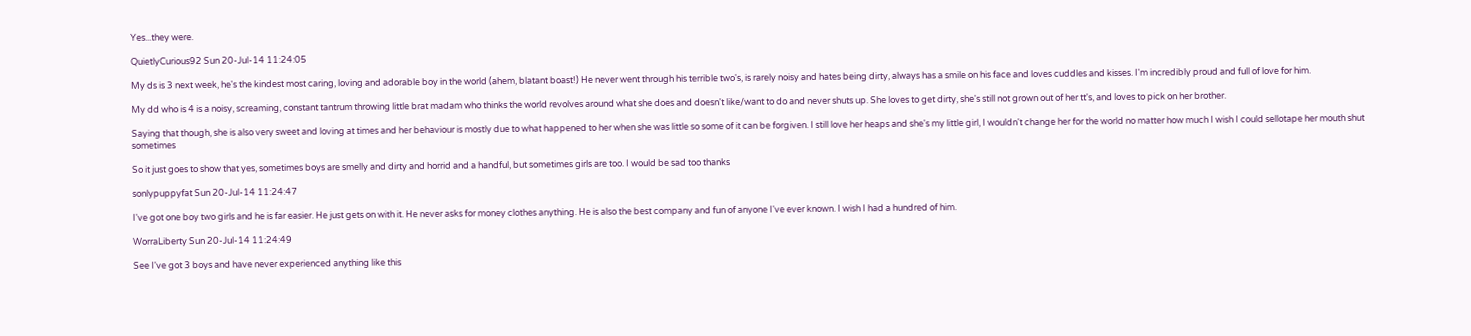Yes...they were.

QuietlyCurious92 Sun 20-Jul-14 11:24:05

My ds is 3 next week, he's the kindest most caring, loving and adorable boy in the world (ahem, blatant boast!) He never went through his terrible two's, is rarely noisy and hates being dirty, always has a smile on his face and loves cuddles and kisses. I'm incredibly proud and full of love for him.

My dd who is 4 is a noisy, screaming, constant tantrum throwing little brat madam who thinks the world revolves around what she does and doesn't like/want to do and never shuts up. She loves to get dirty, she's still not grown out of her tt's, and loves to pick on her brother.

Saying that though, she is also very sweet and loving at times and her behaviour is mostly due to what happened to her when she was little so some of it can be forgiven. I still love her heaps and she's my little girl, I wouldn't change her for the world no matter how much I wish I could sellotape her mouth shut sometimes

So it just goes to show that yes, sometimes boys are smelly and dirty and horrid and a handful, but sometimes girls are too. I would be sad too thanks

sonlypuppyfat Sun 20-Jul-14 11:24:47

I've got one boy two girls and he is far easier. He just gets on with it. He never asks for money clothes anything. He is also the best company and fun of anyone I've ever known. I wish I had a hundred of him.

WorraLiberty Sun 20-Jul-14 11:24:49

See I've got 3 boys and have never experienced anything like this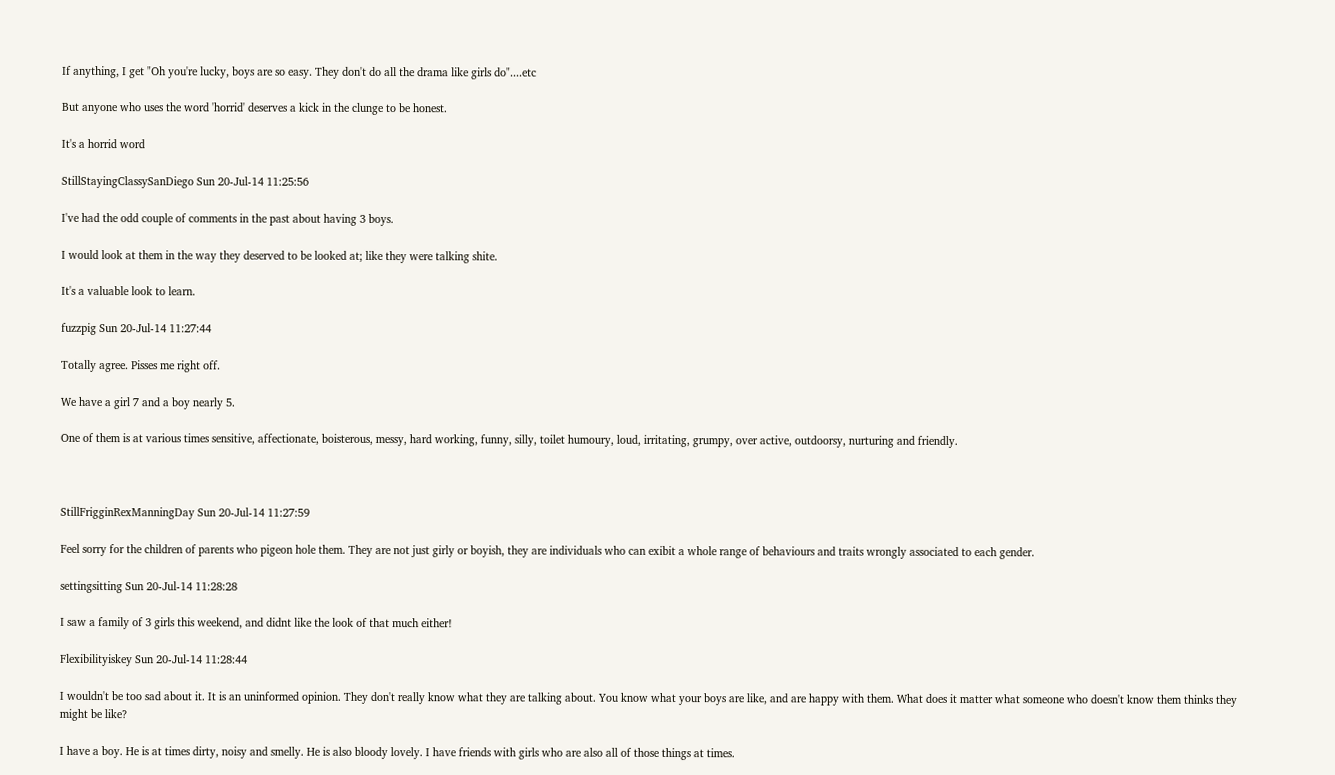If anything, I get "Oh you're lucky, boys are so easy. They don't do all the drama like girls do"....etc

But anyone who uses the word 'horrid' deserves a kick in the clunge to be honest.

It's a horrid word

StillStayingClassySanDiego Sun 20-Jul-14 11:25:56

I've had the odd couple of comments in the past about having 3 boys.

I would look at them in the way they deserved to be looked at; like they were talking shite.

It's a valuable look to learn.

fuzzpig Sun 20-Jul-14 11:27:44

Totally agree. Pisses me right off.

We have a girl 7 and a boy nearly 5.

One of them is at various times sensitive, affectionate, boisterous, messy, hard working, funny, silly, toilet humoury, loud, irritating, grumpy, over active, outdoorsy, nurturing and friendly.



StillFrigginRexManningDay Sun 20-Jul-14 11:27:59

Feel sorry for the children of parents who pigeon hole them. They are not just girly or boyish, they are individuals who can exibit a whole range of behaviours and traits wrongly associated to each gender.

settingsitting Sun 20-Jul-14 11:28:28

I saw a family of 3 girls this weekend, and didnt like the look of that much either!

Flexibilityiskey Sun 20-Jul-14 11:28:44

I wouldn't be too sad about it. It is an uninformed opinion. They don't really know what they are talking about. You know what your boys are like, and are happy with them. What does it matter what someone who doesn't know them thinks they might be like?

I have a boy. He is at times dirty, noisy and smelly. He is also bloody lovely. I have friends with girls who are also all of those things at times.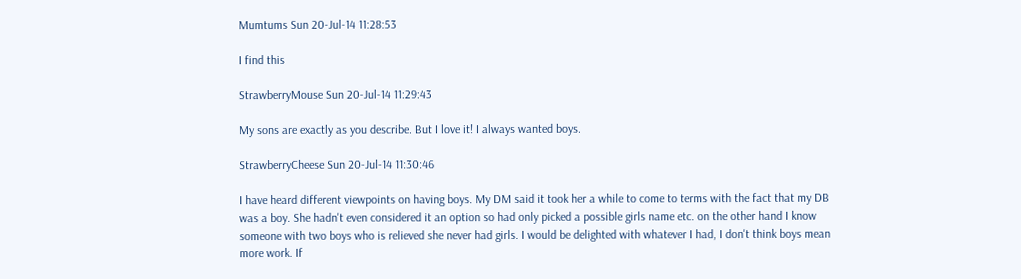Mumtums Sun 20-Jul-14 11:28:53

I find this

StrawberryMouse Sun 20-Jul-14 11:29:43

My sons are exactly as you describe. But I love it! I always wanted boys.

StrawberryCheese Sun 20-Jul-14 11:30:46

I have heard different viewpoints on having boys. My DM said it took her a while to come to terms with the fact that my DB was a boy. She hadn't even considered it an option so had only picked a possible girls name etc. on the other hand I know someone with two boys who is relieved she never had girls. I would be delighted with whatever I had, I don't think boys mean more work. If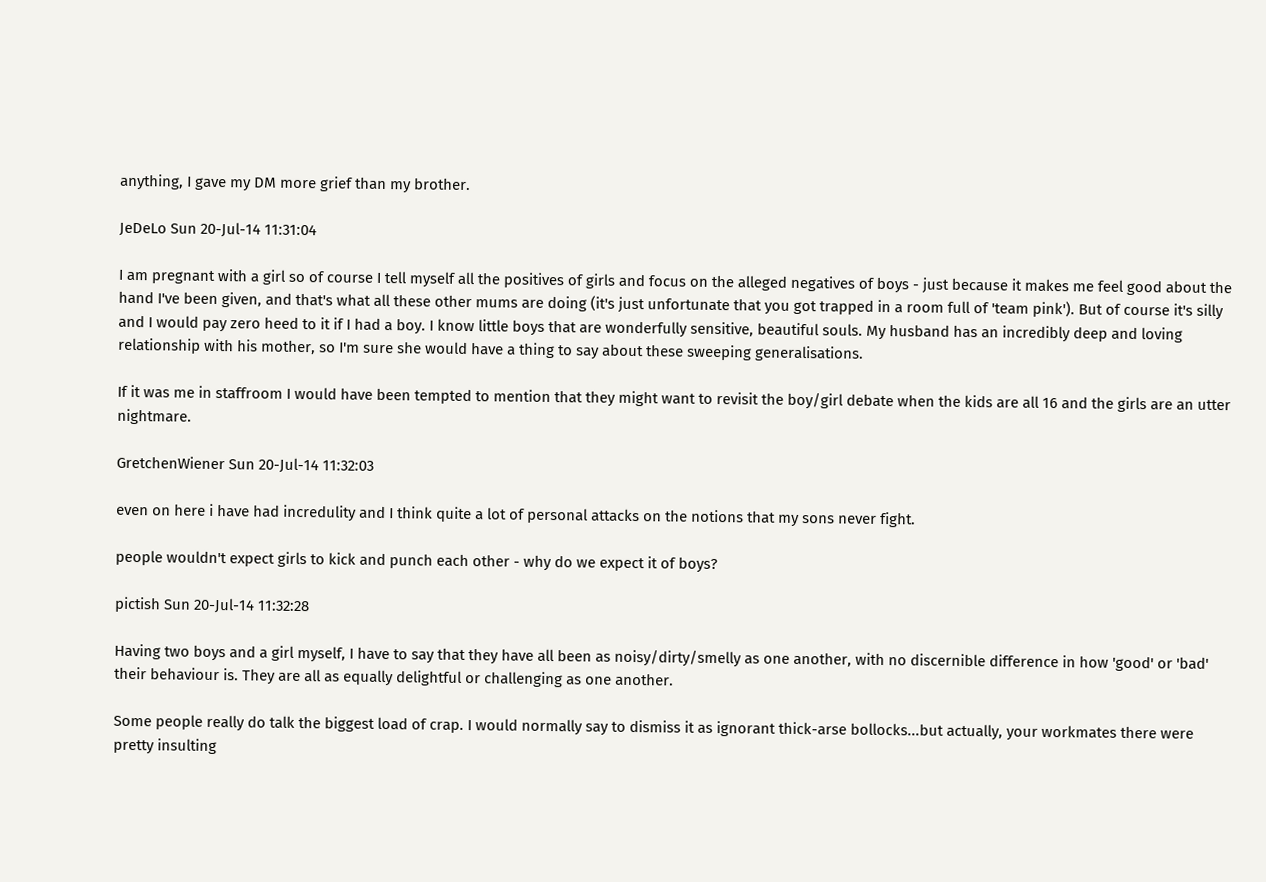anything, I gave my DM more grief than my brother.

JeDeLo Sun 20-Jul-14 11:31:04

I am pregnant with a girl so of course I tell myself all the positives of girls and focus on the alleged negatives of boys - just because it makes me feel good about the hand I've been given, and that's what all these other mums are doing (it's just unfortunate that you got trapped in a room full of 'team pink'). But of course it's silly and I would pay zero heed to it if I had a boy. I know little boys that are wonderfully sensitive, beautiful souls. My husband has an incredibly deep and loving relationship with his mother, so I'm sure she would have a thing to say about these sweeping generalisations.

If it was me in staffroom I would have been tempted to mention that they might want to revisit the boy/girl debate when the kids are all 16 and the girls are an utter nightmare.

GretchenWiener Sun 20-Jul-14 11:32:03

even on here i have had incredulity and I think quite a lot of personal attacks on the notions that my sons never fight.

people wouldn't expect girls to kick and punch each other - why do we expect it of boys?

pictish Sun 20-Jul-14 11:32:28

Having two boys and a girl myself, I have to say that they have all been as noisy/dirty/smelly as one another, with no discernible difference in how 'good' or 'bad' their behaviour is. They are all as equally delightful or challenging as one another.

Some people really do talk the biggest load of crap. I would normally say to dismiss it as ignorant thick-arse bollocks...but actually, your workmates there were pretty insulting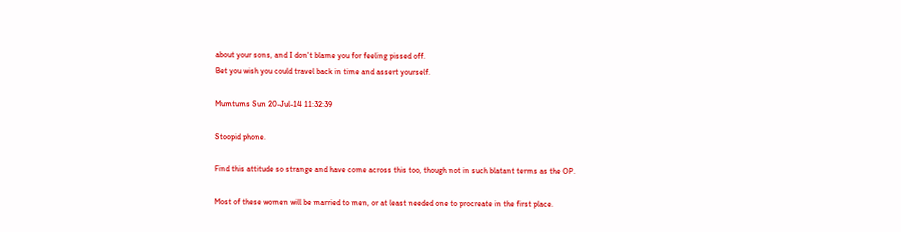about your sons, and I don't blame you for feeling pissed off.
Bet you wish you could travel back in time and assert yourself.

Mumtums Sun 20-Jul-14 11:32:39

Stoopid phone.

Find this attitude so strange and have come across this too, though not in such blatant terms as the OP.

Most of these women will be married to men, or at least needed one to procreate in the first place.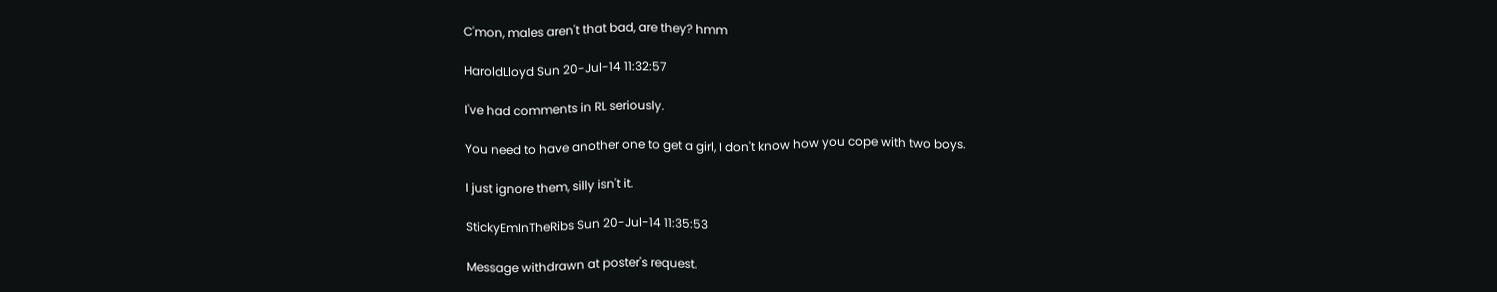C'mon, males aren't that bad, are they? hmm

HaroldLloyd Sun 20-Jul-14 11:32:57

I've had comments in RL seriously.

You need to have another one to get a girl, I don't know how you cope with two boys.

I just ignore them, silly isn't it.

StickyEmInTheRibs Sun 20-Jul-14 11:35:53

Message withdrawn at poster's request.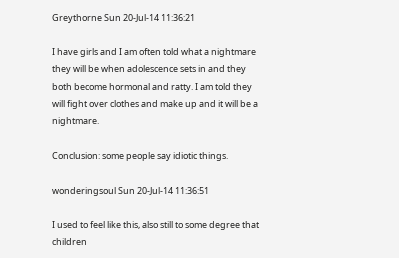Greythorne Sun 20-Jul-14 11:36:21

I have girls and I am often told what a nightmare they will be when adolescence sets in and they both become hormonal and ratty. I am told they will fight over clothes and make up and it will be a nightmare.

Conclusion: some people say idiotic things.

wonderingsoul Sun 20-Jul-14 11:36:51

I used to feel like this, also still to some degree that children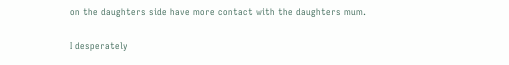on the daughters side have more contact with the daughters mum.

I desperately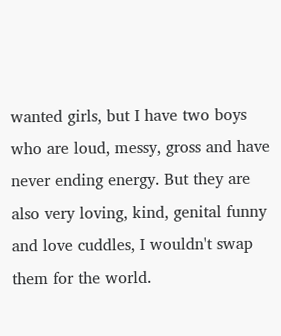wanted girls, but I have two boys who are loud, messy, gross and have never ending energy. But they are also very loving, kind, genital funny and love cuddles, I wouldn't swap them for the world.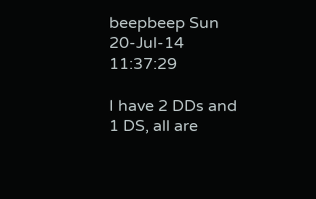beepbeep Sun 20-Jul-14 11:37:29

I have 2 DDs and 1 DS, all are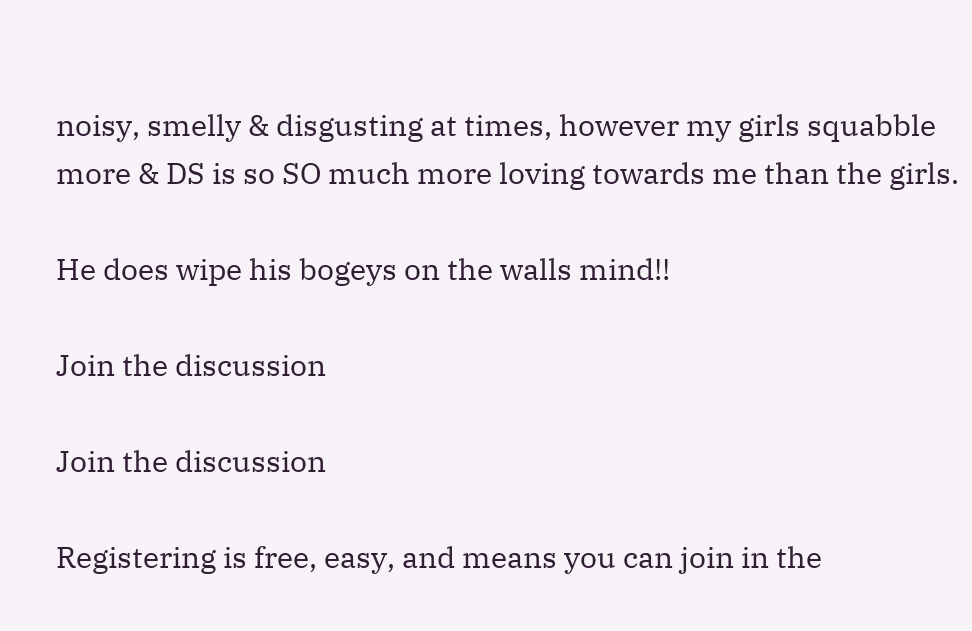noisy, smelly & disgusting at times, however my girls squabble more & DS is so SO much more loving towards me than the girls.

He does wipe his bogeys on the walls mind!!

Join the discussion

Join the discussion

Registering is free, easy, and means you can join in the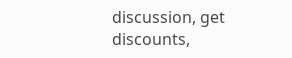discussion, get discounts,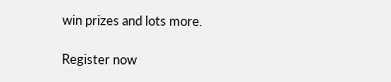win prizes and lots more.

Register now